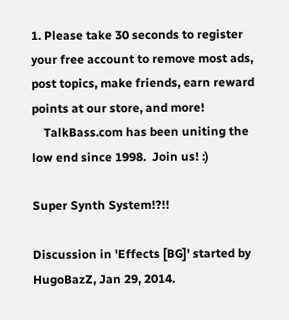1. Please take 30 seconds to register your free account to remove most ads, post topics, make friends, earn reward points at our store, and more!
    TalkBass.com has been uniting the low end since 1998.  Join us! :)

Super Synth System!?!!

Discussion in 'Effects [BG]' started by HugoBazZ, Jan 29, 2014.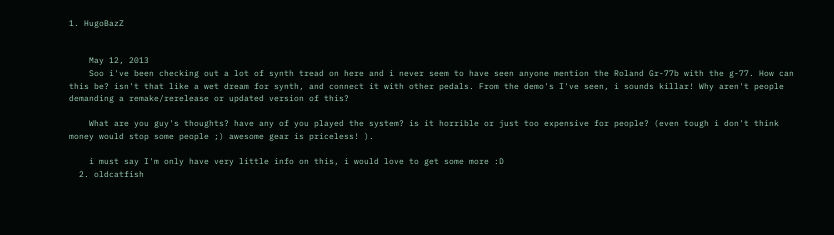1. HugoBazZ


    May 12, 2013
    Soo i've been checking out a lot of synth tread on here and i never seem to have seen anyone mention the Roland Gr-77b with the g-77. How can this be? isn't that like a wet dream for synth, and connect it with other pedals. From the demo's I've seen, i sounds killar! Why aren't people demanding a remake/rerelease or updated version of this?

    What are you guy's thoughts? have any of you played the system? is it horrible or just too expensive for people? (even tough i don't think money would stop some people ;) awesome gear is priceless! ).

    i must say I'm only have very little info on this, i would love to get some more :D
  2. oldcatfish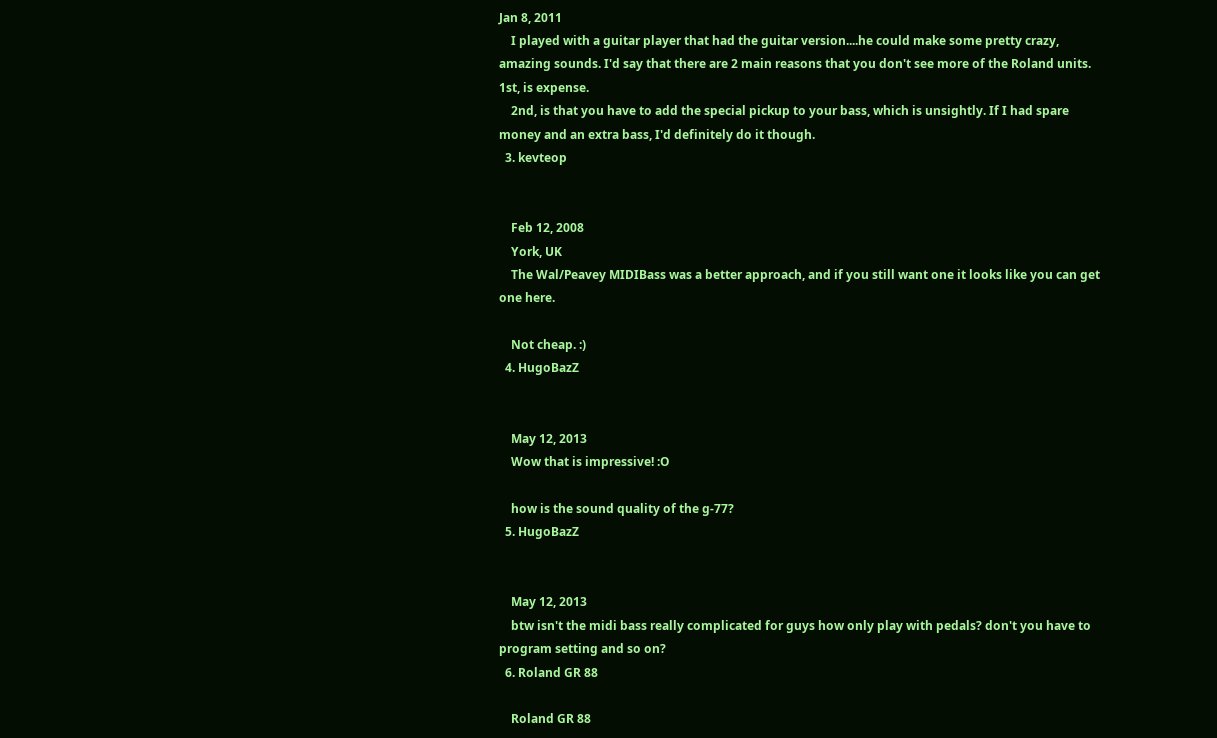Jan 8, 2011
    I played with a guitar player that had the guitar version....he could make some pretty crazy, amazing sounds. I'd say that there are 2 main reasons that you don't see more of the Roland units. 1st, is expense.
    2nd, is that you have to add the special pickup to your bass, which is unsightly. If I had spare money and an extra bass, I'd definitely do it though.
  3. kevteop


    Feb 12, 2008
    York, UK
    The Wal/Peavey MIDIBass was a better approach, and if you still want one it looks like you can get one here.

    Not cheap. :)
  4. HugoBazZ


    May 12, 2013
    Wow that is impressive! :O

    how is the sound quality of the g-77?
  5. HugoBazZ


    May 12, 2013
    btw isn't the midi bass really complicated for guys how only play with pedals? don't you have to program setting and so on?
  6. Roland GR 88

    Roland GR 88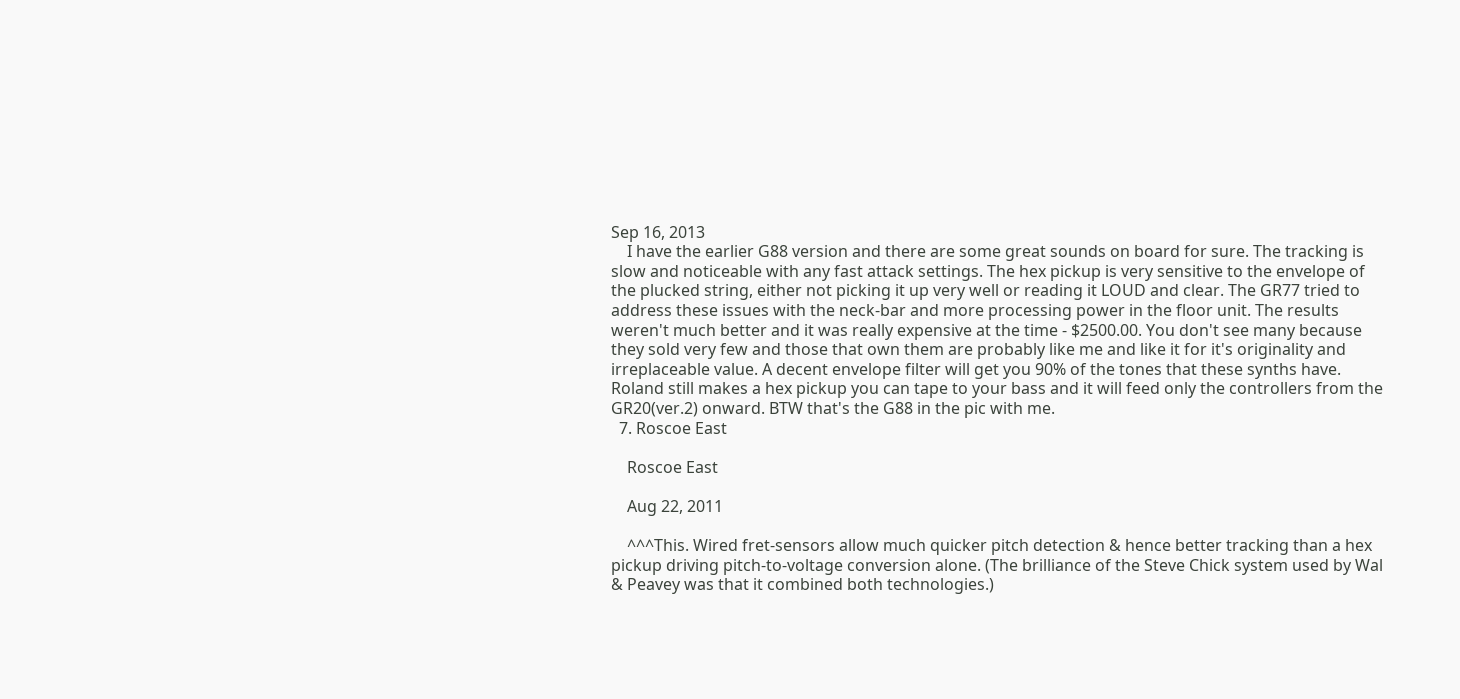Sep 16, 2013
    I have the earlier G88 version and there are some great sounds on board for sure. The tracking is slow and noticeable with any fast attack settings. The hex pickup is very sensitive to the envelope of the plucked string, either not picking it up very well or reading it LOUD and clear. The GR77 tried to address these issues with the neck-bar and more processing power in the floor unit. The results weren't much better and it was really expensive at the time - $2500.00. You don't see many because they sold very few and those that own them are probably like me and like it for it's originality and irreplaceable value. A decent envelope filter will get you 90% of the tones that these synths have. Roland still makes a hex pickup you can tape to your bass and it will feed only the controllers from the GR20(ver.2) onward. BTW that's the G88 in the pic with me.
  7. Roscoe East

    Roscoe East

    Aug 22, 2011

    ^^^This. Wired fret-sensors allow much quicker pitch detection & hence better tracking than a hex pickup driving pitch-to-voltage conversion alone. (The brilliance of the Steve Chick system used by Wal & Peavey was that it combined both technologies.)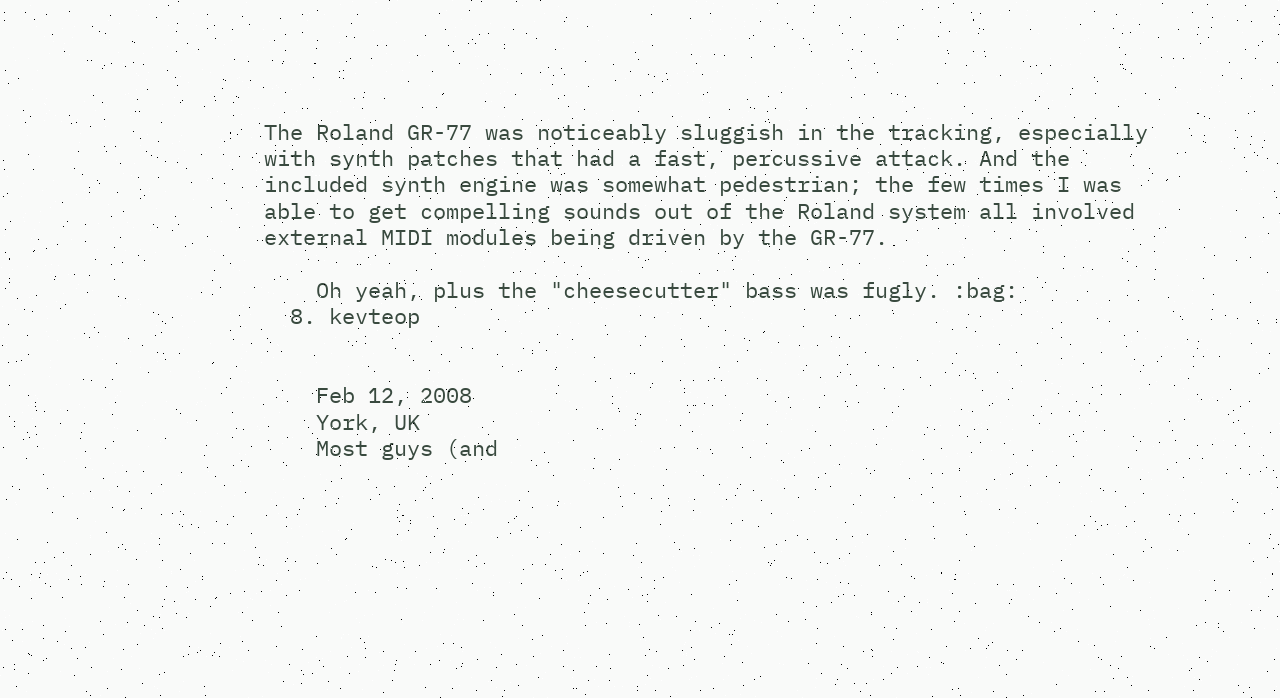The Roland GR-77 was noticeably sluggish in the tracking, especially with synth patches that had a fast, percussive attack. And the included synth engine was somewhat pedestrian; the few times I was able to get compelling sounds out of the Roland system all involved external MIDI modules being driven by the GR-77.

    Oh yeah, plus the "cheesecutter" bass was fugly. :bag:
  8. kevteop


    Feb 12, 2008
    York, UK
    Most guys (and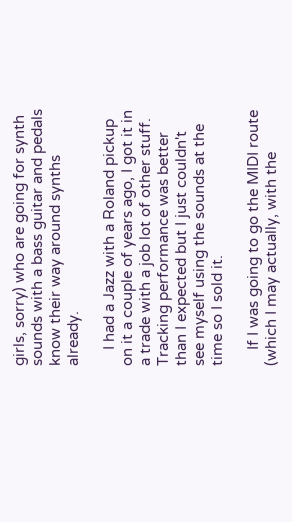girls, sorry) who are going for synth sounds with a bass guitar and pedals know their way around synths already.

    I had a Jazz with a Roland pickup on it a couple of years ago, I got it in a trade with a job lot of other stuff. Tracking performance was better than I expected but I just couldn't see myself using the sounds at the time so I sold it.

    If I was going to go the MIDI route (which I may actually, with the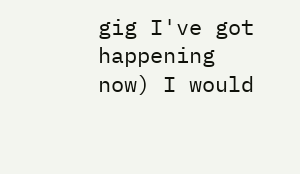gig I've got happening now) I would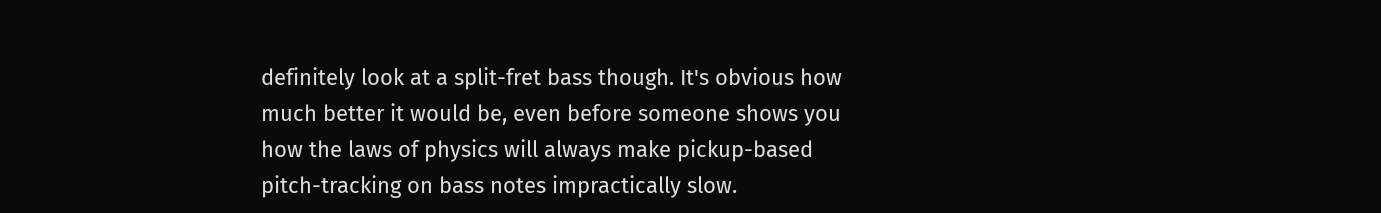definitely look at a split-fret bass though. It's obvious how much better it would be, even before someone shows you how the laws of physics will always make pickup-based pitch-tracking on bass notes impractically slow.